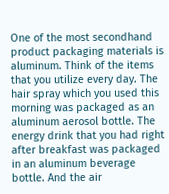One of the most secondhand product packaging materials is aluminum. Think of the items that you utilize every day. The hair spray which you used this morning was packaged as an aluminum aerosol bottle. The energy drink that you had right after breakfast was packaged in an aluminum beverage bottle. And the air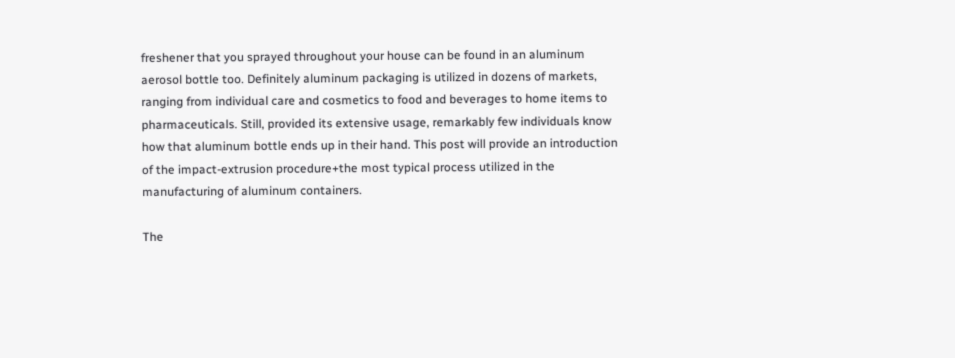freshener that you sprayed throughout your house can be found in an aluminum aerosol bottle too. Definitely aluminum packaging is utilized in dozens of markets, ranging from individual care and cosmetics to food and beverages to home items to pharmaceuticals. Still, provided its extensive usage, remarkably few individuals know how that aluminum bottle ends up in their hand. This post will provide an introduction of the impact-extrusion procedure+the most typical process utilized in the manufacturing of aluminum containers.

The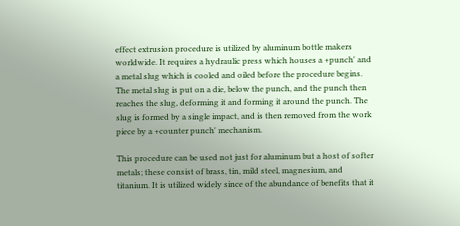effect extrusion procedure is utilized by aluminum bottle makers worldwide. It requires a hydraulic press which houses a +punch' and a metal slug which is cooled and oiled before the procedure begins. The metal slug is put on a die, below the punch, and the punch then reaches the slug, deforming it and forming it around the punch. The slug is formed by a single impact, and is then removed from the work piece by a +counter punch' mechanism.

This procedure can be used not just for aluminum but a host of softer metals; these consist of brass, tin, mild steel, magnesium, and titanium. It is utilized widely since of the abundance of benefits that it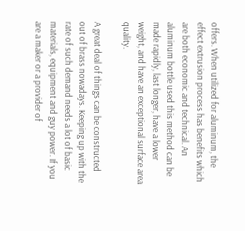offers. When utilized for aluminum, the effect extrusion process has benefits which are both economic and technical. An aluminum bottle used this method can be made rapidly, last longer, have a lower weight, and have an exceptional surface area quality.

A great deal of things can be constructed out of brass nowadays. Keeping up with the rate of such demand needs a lot of basic materials, equipment and guy power. If you are a maker or a provider of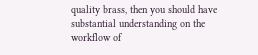quality brass, then you should have substantial understanding on the workflow of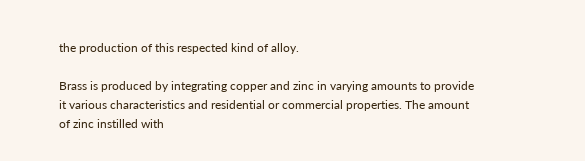the production of this respected kind of alloy.

Brass is produced by integrating copper and zinc in varying amounts to provide it various characteristics and residential or commercial properties. The amount of zinc instilled with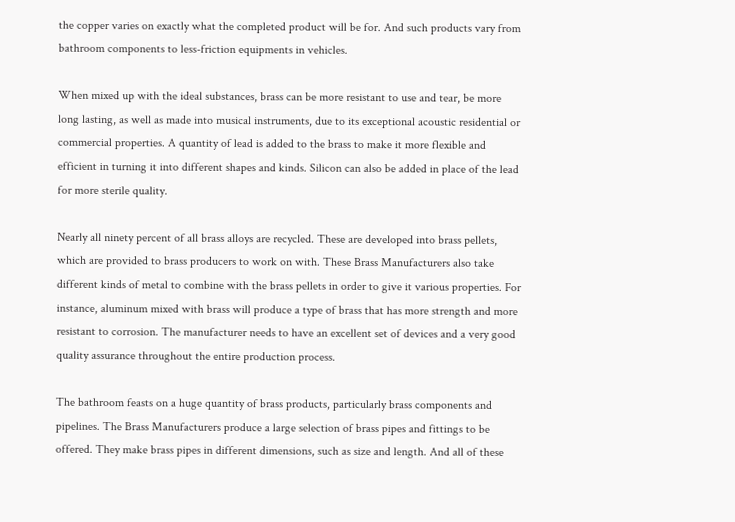the copper varies on exactly what the completed product will be for. And such products vary from bathroom components to less-friction equipments in vehicles.

When mixed up with the ideal substances, brass can be more resistant to use and tear, be more long lasting, as well as made into musical instruments, due to its exceptional acoustic residential or commercial properties. A quantity of lead is added to the brass to make it more flexible and efficient in turning it into different shapes and kinds. Silicon can also be added in place of the lead for more sterile quality.

Nearly all ninety percent of all brass alloys are recycled. These are developed into brass pellets, which are provided to brass producers to work on with. These Brass Manufacturers also take different kinds of metal to combine with the brass pellets in order to give it various properties. For instance, aluminum mixed with brass will produce a type of brass that has more strength and more resistant to corrosion. The manufacturer needs to have an excellent set of devices and a very good quality assurance throughout the entire production process.

The bathroom feasts on a huge quantity of brass products, particularly brass components and pipelines. The Brass Manufacturers produce a large selection of brass pipes and fittings to be offered. They make brass pipes in different dimensions, such as size and length. And all of these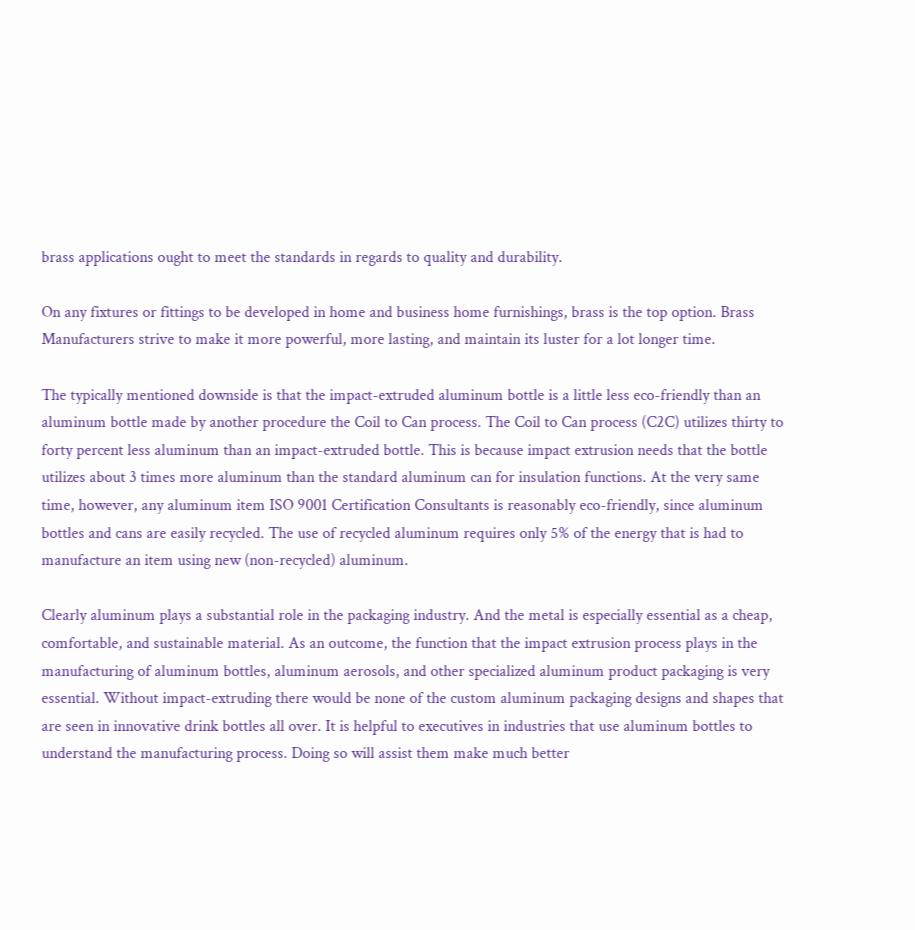brass applications ought to meet the standards in regards to quality and durability.

On any fixtures or fittings to be developed in home and business home furnishings, brass is the top option. Brass Manufacturers strive to make it more powerful, more lasting, and maintain its luster for a lot longer time.

The typically mentioned downside is that the impact-extruded aluminum bottle is a little less eco-friendly than an aluminum bottle made by another procedure the Coil to Can process. The Coil to Can process (C2C) utilizes thirty to forty percent less aluminum than an impact-extruded bottle. This is because impact extrusion needs that the bottle utilizes about 3 times more aluminum than the standard aluminum can for insulation functions. At the very same time, however, any aluminum item ISO 9001 Certification Consultants is reasonably eco-friendly, since aluminum bottles and cans are easily recycled. The use of recycled aluminum requires only 5% of the energy that is had to manufacture an item using new (non-recycled) aluminum.

Clearly aluminum plays a substantial role in the packaging industry. And the metal is especially essential as a cheap, comfortable, and sustainable material. As an outcome, the function that the impact extrusion process plays in the manufacturing of aluminum bottles, aluminum aerosols, and other specialized aluminum product packaging is very essential. Without impact-extruding there would be none of the custom aluminum packaging designs and shapes that are seen in innovative drink bottles all over. It is helpful to executives in industries that use aluminum bottles to understand the manufacturing process. Doing so will assist them make much better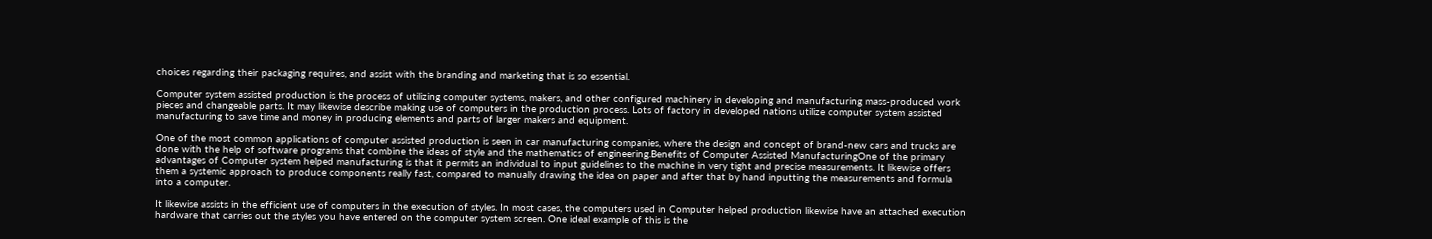choices regarding their packaging requires, and assist with the branding and marketing that is so essential.

Computer system assisted production is the process of utilizing computer systems, makers, and other configured machinery in developing and manufacturing mass-produced work pieces and changeable parts. It may likewise describe making use of computers in the production process. Lots of factory in developed nations utilize computer system assisted manufacturing to save time and money in producing elements and parts of larger makers and equipment.

One of the most common applications of computer assisted production is seen in car manufacturing companies, where the design and concept of brand-new cars and trucks are done with the help of software programs that combine the ideas of style and the mathematics of engineering.Benefits of Computer Assisted ManufacturingOne of the primary advantages of Computer system helped manufacturing is that it permits an individual to input guidelines to the machine in very tight and precise measurements. It likewise offers them a systemic approach to produce components really fast, compared to manually drawing the idea on paper and after that by hand inputting the measurements and formula into a computer.

It likewise assists in the efficient use of computers in the execution of styles. In most cases, the computers used in Computer helped production likewise have an attached execution hardware that carries out the styles you have entered on the computer system screen. One ideal example of this is the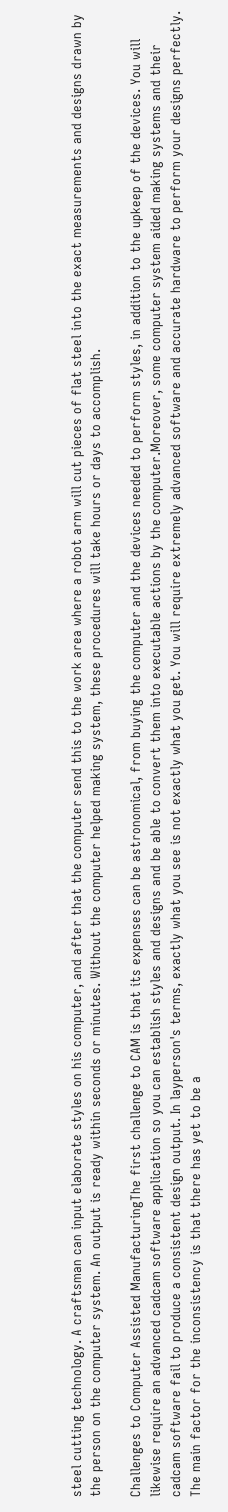steel cutting technology. A craftsman can input elaborate styles on his computer, and after that the computer send this to the work area where a robot arm will cut pieces of flat steel into the exact measurements and designs drawn by the person on the computer system. An output is ready within seconds or minutes. Without the computer helped making system, these procedures will take hours or days to accomplish.

Challenges to Computer Assisted ManufacturingThe first challenge to CAM is that its expenses can be astronomical, from buying the computer and the devices needed to perform styles, in addition to the upkeep of the devices. You will likewise require an advanced cadcam software application so you can establish styles and designs and be able to convert them into executable actions by the computer.Moreover, some computer system aided making systems and their cadcam software fail to produce a consistent design output. In layperson's terms, exactly what you see is not exactly what you get. You will require extremely advanced software and accurate hardware to perform your designs perfectly. The main factor for the inconsistency is that there has yet to be a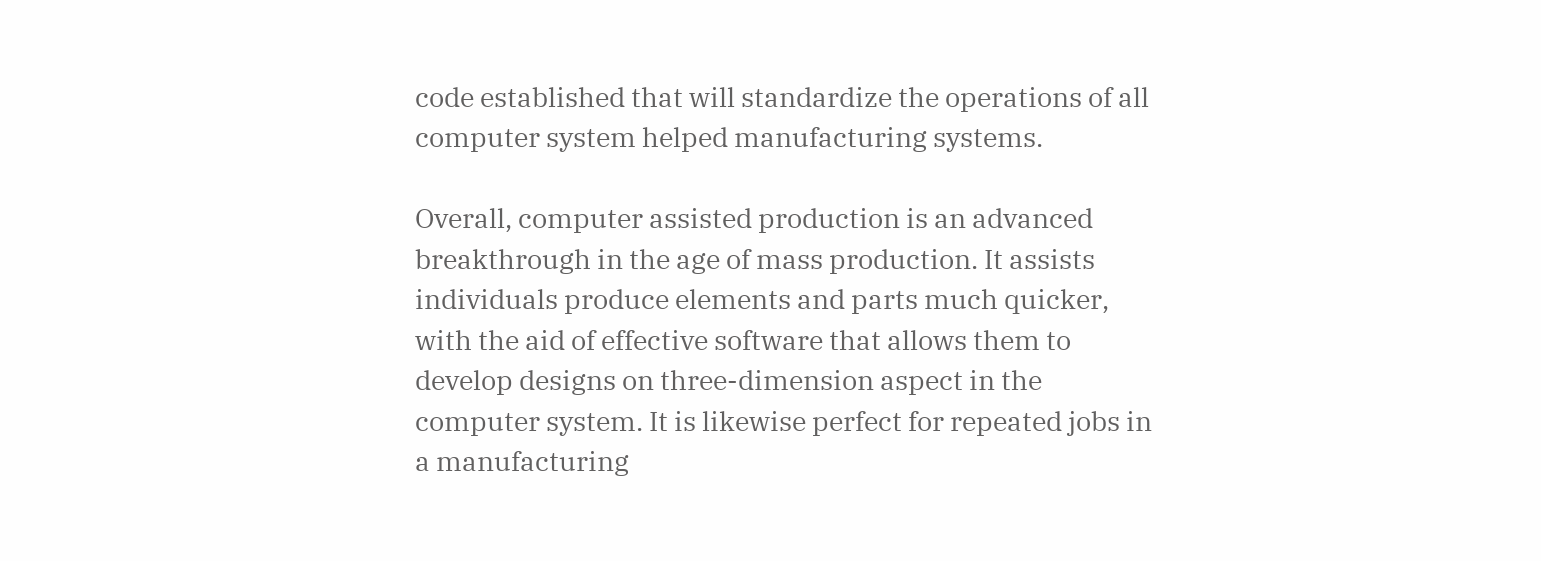code established that will standardize the operations of all computer system helped manufacturing systems.

Overall, computer assisted production is an advanced breakthrough in the age of mass production. It assists individuals produce elements and parts much quicker, with the aid of effective software that allows them to develop designs on three-dimension aspect in the computer system. It is likewise perfect for repeated jobs in a manufacturing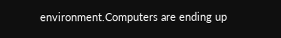environment.Computers are ending up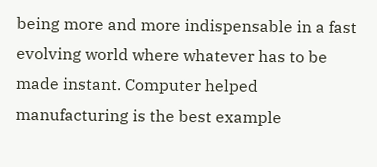being more and more indispensable in a fast evolving world where whatever has to be made instant. Computer helped manufacturing is the best example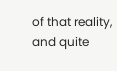of that reality, and quite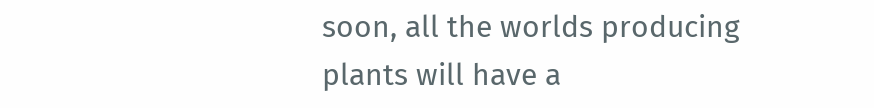soon, all the worlds producing plants will have a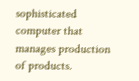sophisticated computer that manages production of products.